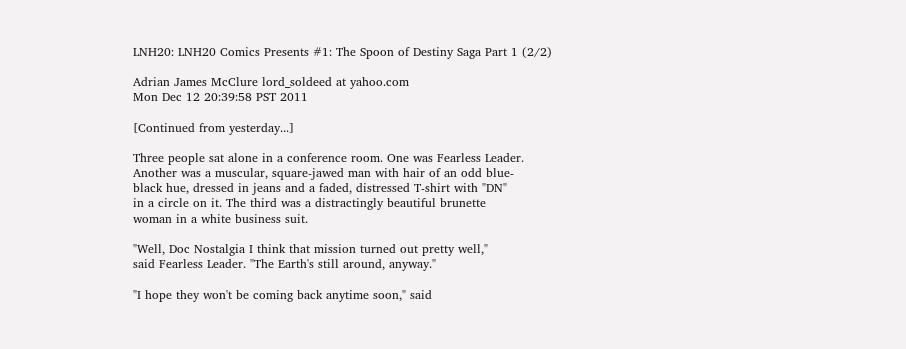LNH20: LNH20 Comics Presents #1: The Spoon of Destiny Saga Part 1 (2/2)

Adrian James McClure lord_soldeed at yahoo.com
Mon Dec 12 20:39:58 PST 2011

[Continued from yesterday...]

Three people sat alone in a conference room. One was Fearless Leader.
Another was a muscular, square-jawed man with hair of an odd blue-
black hue, dressed in jeans and a faded, distressed T-shirt with "DN"
in a circle on it. The third was a distractingly beautiful brunette
woman in a white business suit.

"Well, Doc Nostalgia I think that mission turned out pretty well,"
said Fearless Leader. "The Earth's still around, anyway."

"I hope they won't be coming back anytime soon," said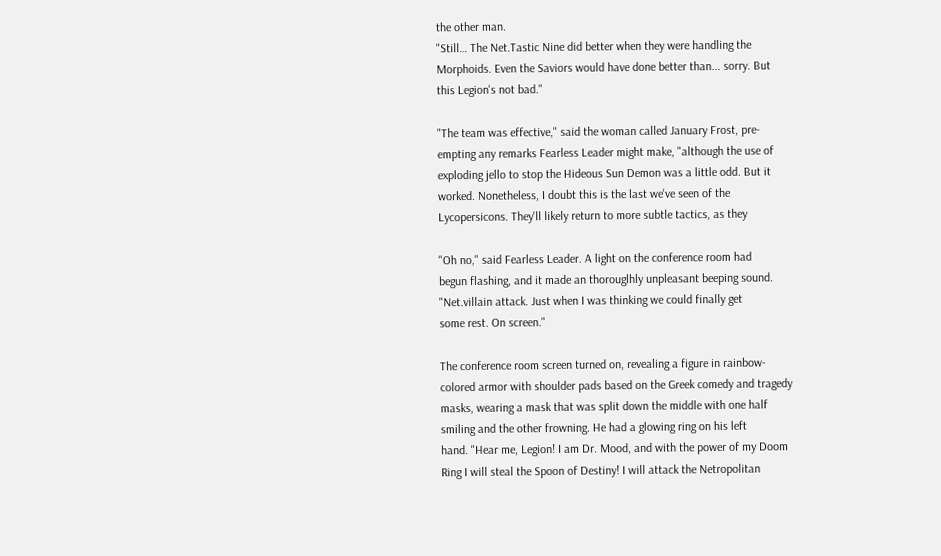the other man.
"Still… The Net.Tastic Nine did better when they were handling the
Morphoids. Even the Saviors would have done better than... sorry. But
this Legion's not bad."

"The team was effective," said the woman called January Frost, pre-
empting any remarks Fearless Leader might make, "although the use of
exploding jello to stop the Hideous Sun Demon was a little odd. But it
worked. Nonetheless, I doubt this is the last we've seen of the
Lycopersicons. They'll likely return to more subtle tactics, as they

"Oh no," said Fearless Leader. A light on the conference room had
begun flashing, and it made an thorouglhly unpleasant beeping sound.
"Net.villain attack. Just when I was thinking we could finally get
some rest. On screen."

The conference room screen turned on, revealing a figure in rainbow-
colored armor with shoulder pads based on the Greek comedy and tragedy
masks, wearing a mask that was split down the middle with one half
smiling and the other frowning. He had a glowing ring on his left
hand. "Hear me, Legion! I am Dr. Mood, and with the power of my Doom
Ring I will steal the Spoon of Destiny! I will attack the Netropolitan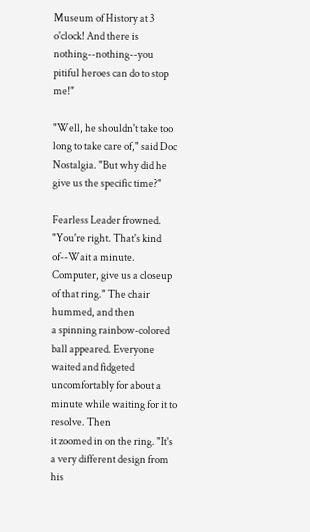Museum of History at 3 o'clock! And there is nothing--nothing--you
pitiful heroes can do to stop me!"

"Well, he shouldn't take too long to take care of," said Doc
Nostalgia. "But why did he give us the specific time?"

Fearless Leader frowned. "You're right. That's kind of--Wait a minute.
Computer, give us a closeup of that ring." The chair hummed, and then
a spinning rainbow-colored ball appeared. Everyone waited and fidgeted
uncomfortably for about a minute while waiting for it to resolve. Then
it zoomed in on the ring. "It's a very different design from his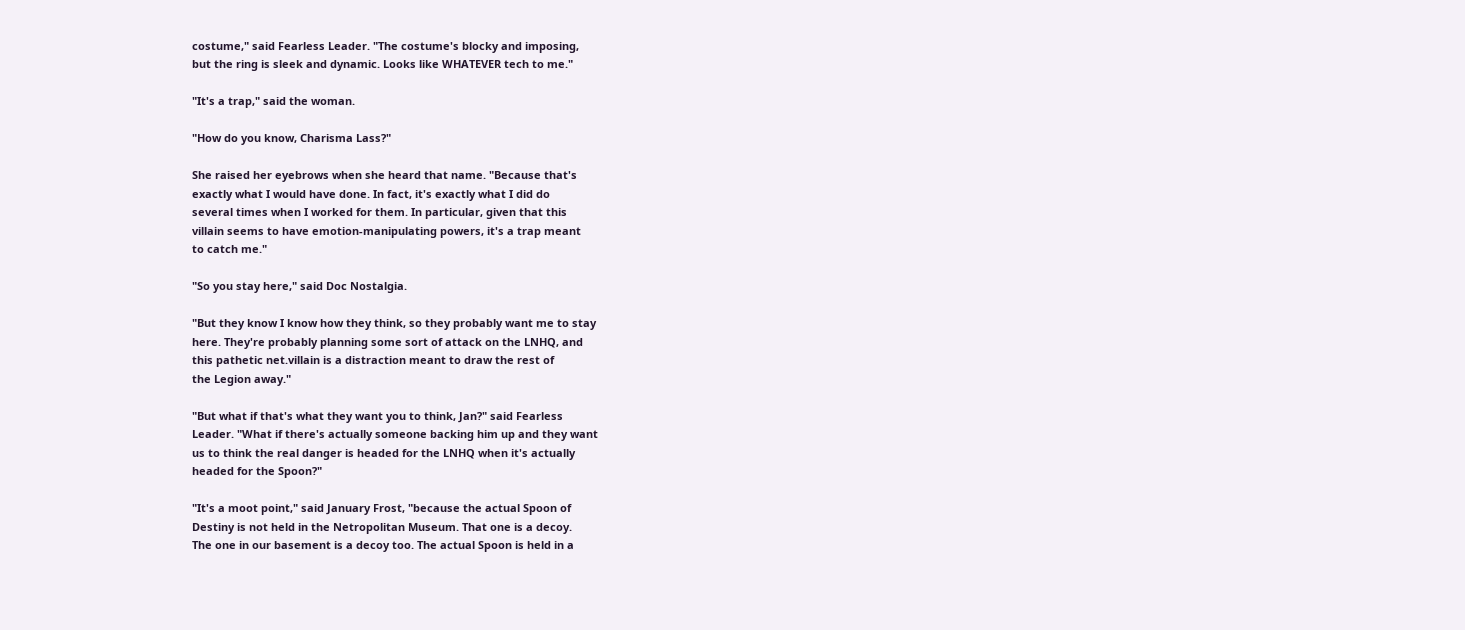costume," said Fearless Leader. "The costume's blocky and imposing,
but the ring is sleek and dynamic. Looks like WHATEVER tech to me."

"It's a trap," said the woman.

"How do you know, Charisma Lass?"

She raised her eyebrows when she heard that name. "Because that's
exactly what I would have done. In fact, it's exactly what I did do
several times when I worked for them. In particular, given that this
villain seems to have emotion-manipulating powers, it's a trap meant
to catch me."

"So you stay here," said Doc Nostalgia.

"But they know I know how they think, so they probably want me to stay
here. They're probably planning some sort of attack on the LNHQ, and
this pathetic net.villain is a distraction meant to draw the rest of
the Legion away."

"But what if that's what they want you to think, Jan?" said Fearless
Leader. "What if there's actually someone backing him up and they want
us to think the real danger is headed for the LNHQ when it's actually
headed for the Spoon?"

"It's a moot point," said January Frost, "because the actual Spoon of
Destiny is not held in the Netropolitan Museum. That one is a decoy.
The one in our basement is a decoy too. The actual Spoon is held in a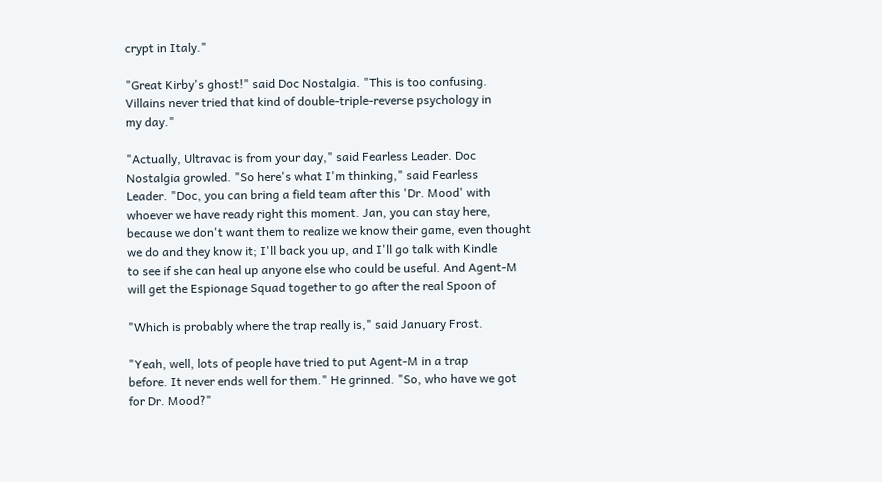crypt in Italy."

"Great Kirby's ghost!" said Doc Nostalgia. "This is too confusing.
Villains never tried that kind of double-triple-reverse psychology in
my day."

"Actually, Ultravac is from your day," said Fearless Leader. Doc
Nostalgia growled. "So here's what I'm thinking," said Fearless
Leader. "Doc, you can bring a field team after this 'Dr. Mood' with
whoever we have ready right this moment. Jan, you can stay here,
because we don't want them to realize we know their game, even thought
we do and they know it; I'll back you up, and I'll go talk with Kindle
to see if she can heal up anyone else who could be useful. And Agent-M
will get the Espionage Squad together to go after the real Spoon of

"Which is probably where the trap really is," said January Frost.

"Yeah, well, lots of people have tried to put Agent-M in a trap
before. It never ends well for them." He grinned. "So, who have we got
for Dr. Mood?"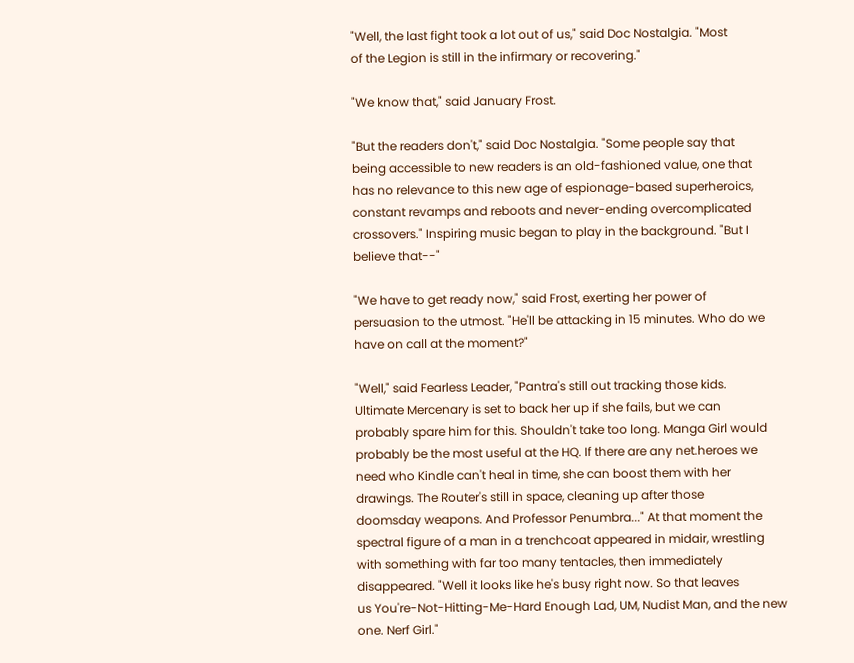"Well, the last fight took a lot out of us," said Doc Nostalgia. "Most
of the Legion is still in the infirmary or recovering."

"We know that," said January Frost.

"But the readers don't," said Doc Nostalgia. "Some people say that
being accessible to new readers is an old-fashioned value, one that
has no relevance to this new age of espionage-based superheroics,
constant revamps and reboots and never-ending overcomplicated
crossovers." Inspiring music began to play in the background. "But I
believe that--"

"We have to get ready now," said Frost, exerting her power of
persuasion to the utmost. "He'll be attacking in 15 minutes. Who do we
have on call at the moment?"

"Well," said Fearless Leader, "Pantra's still out tracking those kids.
Ultimate Mercenary is set to back her up if she fails, but we can
probably spare him for this. Shouldn't take too long. Manga Girl would
probably be the most useful at the HQ. If there are any net.heroes we
need who Kindle can't heal in time, she can boost them with her
drawings. The Router's still in space, cleaning up after those
doomsday weapons. And Professor Penumbra..." At that moment the
spectral figure of a man in a trenchcoat appeared in midair, wrestling
with something with far too many tentacles, then immediately
disappeared. "Well it looks like he's busy right now. So that leaves
us You're-Not-Hitting-Me-Hard Enough Lad, UM, Nudist Man, and the new
one. Nerf Girl."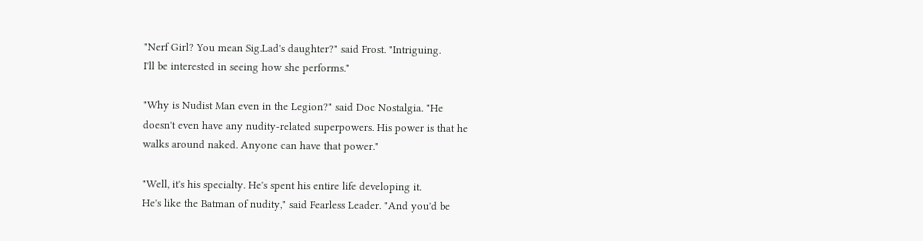"Nerf Girl? You mean Sig.Lad's daughter?" said Frost. "Intriguing.
I'll be interested in seeing how she performs."

"Why is Nudist Man even in the Legion?" said Doc Nostalgia. "He
doesn't even have any nudity-related superpowers. His power is that he
walks around naked. Anyone can have that power."

"Well, it's his specialty. He's spent his entire life developing it.
He's like the Batman of nudity," said Fearless Leader. "And you'd be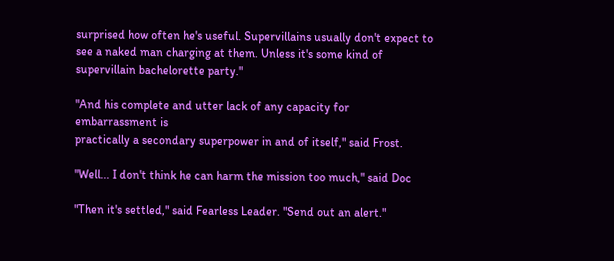surprised how often he's useful. Supervillains usually don't expect to
see a naked man charging at them. Unless it's some kind of
supervillain bachelorette party."

"And his complete and utter lack of any capacity for embarrassment is
practically a secondary superpower in and of itself," said Frost.

"Well... I don't think he can harm the mission too much," said Doc

"Then it's settled," said Fearless Leader. "Send out an alert."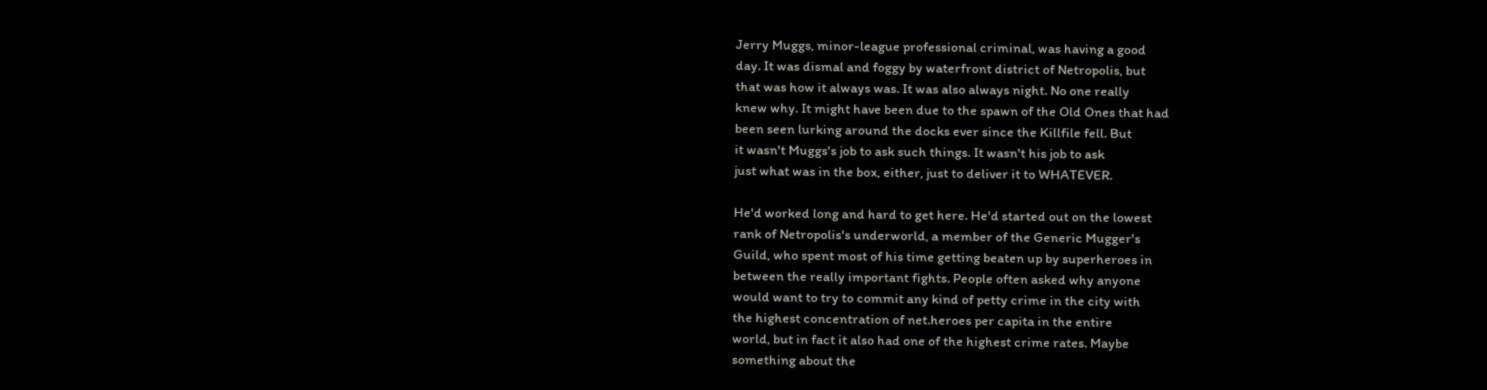Jerry Muggs, minor-league professional criminal, was having a good
day. It was dismal and foggy by waterfront district of Netropolis, but
that was how it always was. It was also always night. No one really
knew why. It might have been due to the spawn of the Old Ones that had
been seen lurking around the docks ever since the Killfile fell. But
it wasn't Muggs's job to ask such things. It wasn't his job to ask
just what was in the box, either, just to deliver it to WHATEVER.

He'd worked long and hard to get here. He'd started out on the lowest
rank of Netropolis's underworld, a member of the Generic Mugger's
Guild, who spent most of his time getting beaten up by superheroes in
between the really important fights. People often asked why anyone
would want to try to commit any kind of petty crime in the city with
the highest concentration of net.heroes per capita in the entire
world, but in fact it also had one of the highest crime rates. Maybe
something about the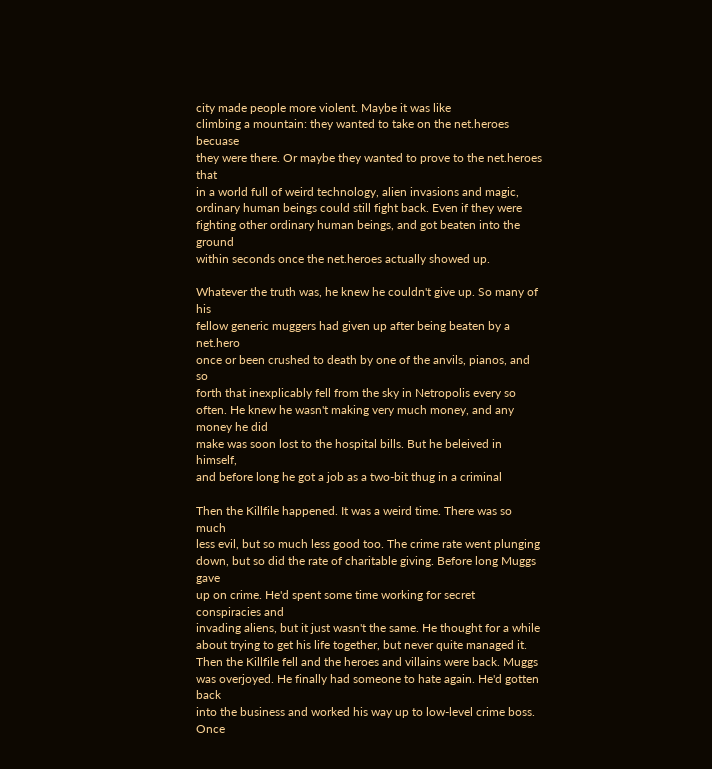city made people more violent. Maybe it was like
climbing a mountain: they wanted to take on the net.heroes becuase
they were there. Or maybe they wanted to prove to the net.heroes that
in a world full of weird technology, alien invasions and magic,
ordinary human beings could still fight back. Even if they were
fighting other ordinary human beings, and got beaten into the ground
within seconds once the net.heroes actually showed up.

Whatever the truth was, he knew he couldn't give up. So many of his
fellow generic muggers had given up after being beaten by a net.hero
once or been crushed to death by one of the anvils, pianos, and so
forth that inexplicably fell from the sky in Netropolis every so
often. He knew he wasn't making very much money, and any money he did
make was soon lost to the hospital bills. But he beleived in himself,
and before long he got a job as a two-bit thug in a criminal

Then the Killfile happened. It was a weird time. There was so much
less evil, but so much less good too. The crime rate went plunging
down, but so did the rate of charitable giving. Before long Muggs gave
up on crime. He'd spent some time working for secret conspiracies and
invading aliens, but it just wasn't the same. He thought for a while
about trying to get his life together, but never quite managed it.
Then the Killfile fell and the heroes and villains were back. Muggs
was overjoyed. He finally had someone to hate again. He'd gotten back
into the business and worked his way up to low-level crime boss. Once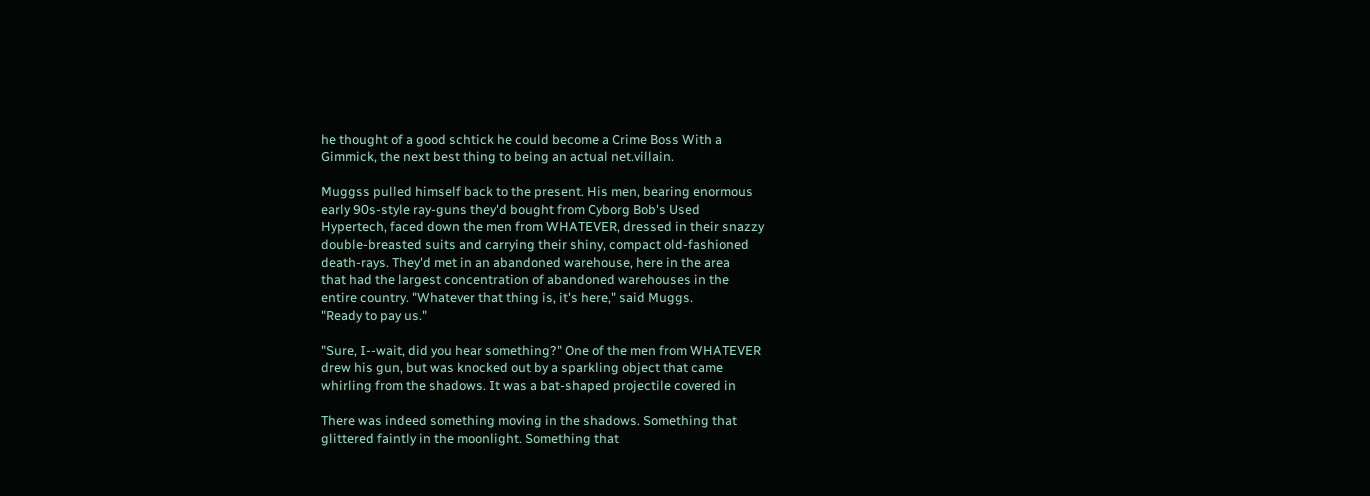he thought of a good schtick he could become a Crime Boss With a
Gimmick, the next best thing to being an actual net.villain.

Muggss pulled himself back to the present. His men, bearing enormous
early 90s-style ray-guns they'd bought from Cyborg Bob's Used
Hypertech, faced down the men from WHATEVER, dressed in their snazzy
double-breasted suits and carrying their shiny, compact old-fashioned
death-rays. They'd met in an abandoned warehouse, here in the area
that had the largest concentration of abandoned warehouses in the
entire country. "Whatever that thing is, it's here," said Muggs.
"Ready to pay us."

"Sure, I--wait, did you hear something?" One of the men from WHATEVER
drew his gun, but was knocked out by a sparkling object that came
whirling from the shadows. It was a bat-shaped projectile covered in

There was indeed something moving in the shadows. Something that
glittered faintly in the moonlight. Something that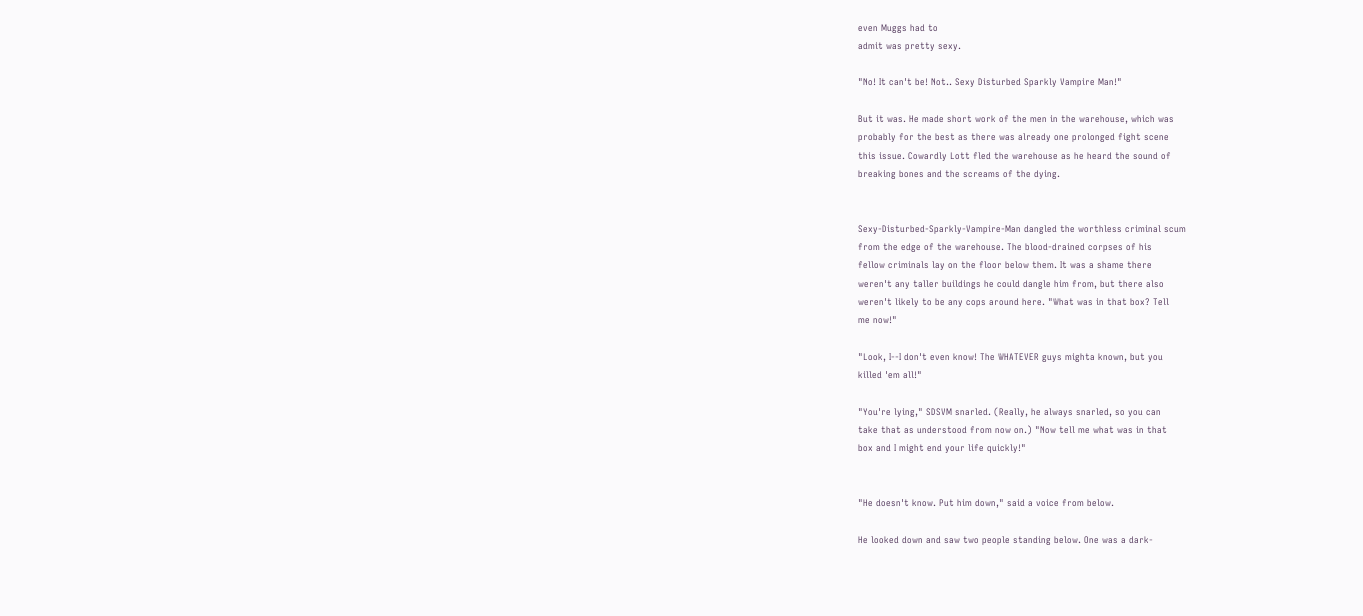even Muggs had to
admit was pretty sexy.

"No! It can't be! Not.. Sexy Disturbed Sparkly Vampire Man!"

But it was. He made short work of the men in the warehouse, which was
probably for the best as there was already one prolonged fight scene
this issue. Cowardly Lott fled the warehouse as he heard the sound of
breaking bones and the screams of the dying.


Sexy-Disturbed-Sparkly-Vampire-Man dangled the worthless criminal scum
from the edge of the warehouse. The blood-drained corpses of his
fellow criminals lay on the floor below them. It was a shame there
weren't any taller buildings he could dangle him from, but there also
weren't likely to be any cops around here. "What was in that box? Tell
me now!"

"Look, I--I don't even know! The WHATEVER guys mighta known, but you
killed 'em all!"

"You're lying," SDSVM snarled. (Really, he always snarled, so you can
take that as understood from now on.) "Now tell me what was in that
box and I might end your life quickly!"


"He doesn't know. Put him down," said a voice from below.

He looked down and saw two people standing below. One was a dark-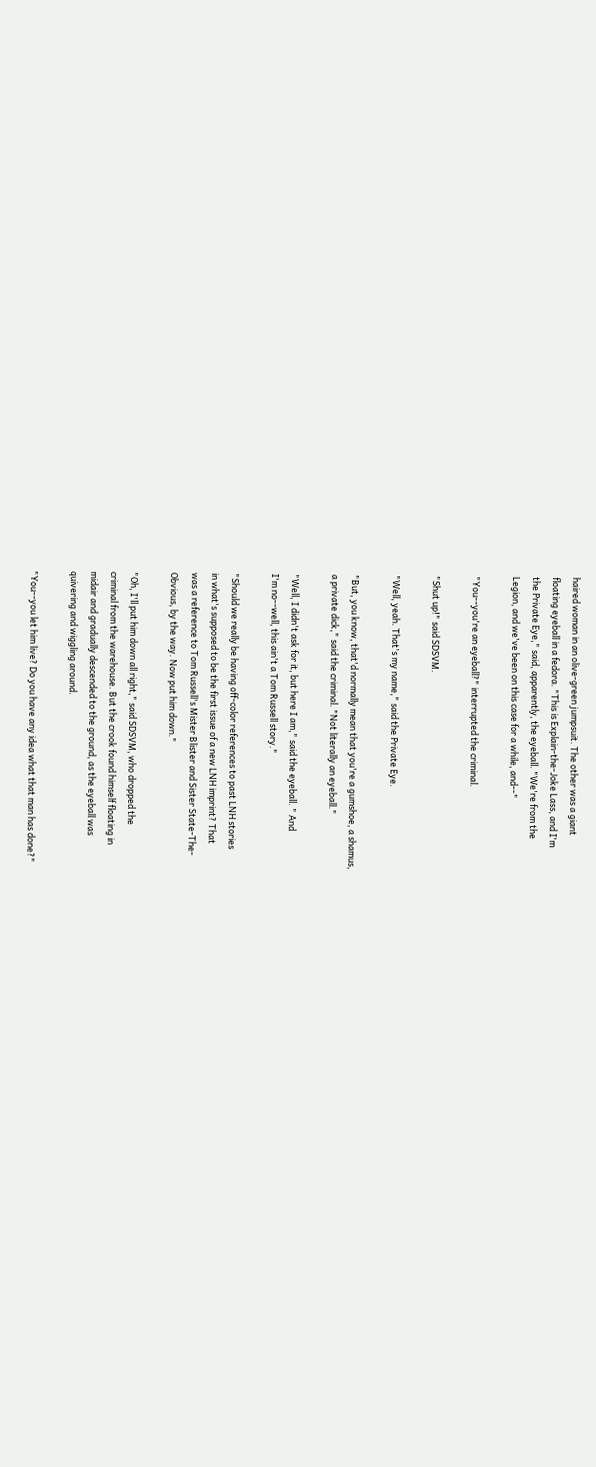haired woman in an olive-green jumpsuit. The other was a giant
floating eyeball in a fedora. "This is Explain-the-Joke Lass, and I'm
the Private Eye," said, apparently, the eyeball. "We're from the
Legion, and we've been on this case for a while, and--"

"You--you're an eyeball?" interrupted the criminal.

"Shut up!" said SDSVM.

"Well, yeah. That's my name," said the Private Eye.

"But, you know, that'd normally mean that you're a gumshoe, a shamus,
a private dick," said the criminal. "Not literally an eyeball."

"Well, I didn't ask for it, but here I am," said the eyeball. " And
I'm no--well, this ain't a Tom Russell story."

"Should we really be having off-color references to past LNH stories
in what's supposed to be the first issue of a new LNH imprint? That
was a reference to Tom Russell's Mister Blister and Sister State-The-
Obvious, by the way. Now put him down."

"Oh, I'll put him down all right," said SDSVM, who dropped the
criminal from the warehouse. But the crook found himself floating in
midair and gradually descended to the ground, as the eyeball was
quivering and wiggling around.

"You--you let him live? Do you have any idea what that man has done?"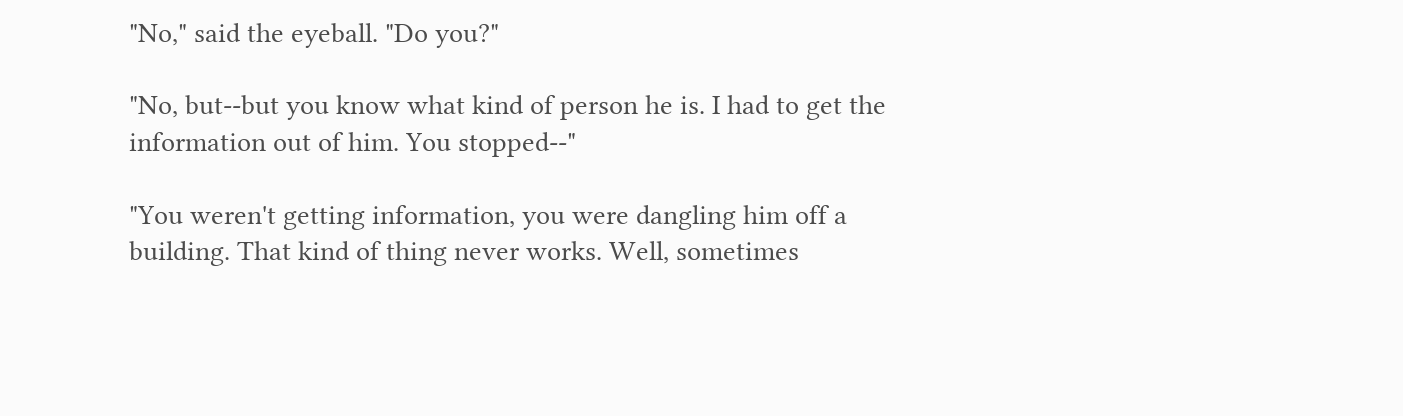"No," said the eyeball. "Do you?"

"No, but--but you know what kind of person he is. I had to get the
information out of him. You stopped--"

"You weren't getting information, you were dangling him off a
building. That kind of thing never works. Well, sometimes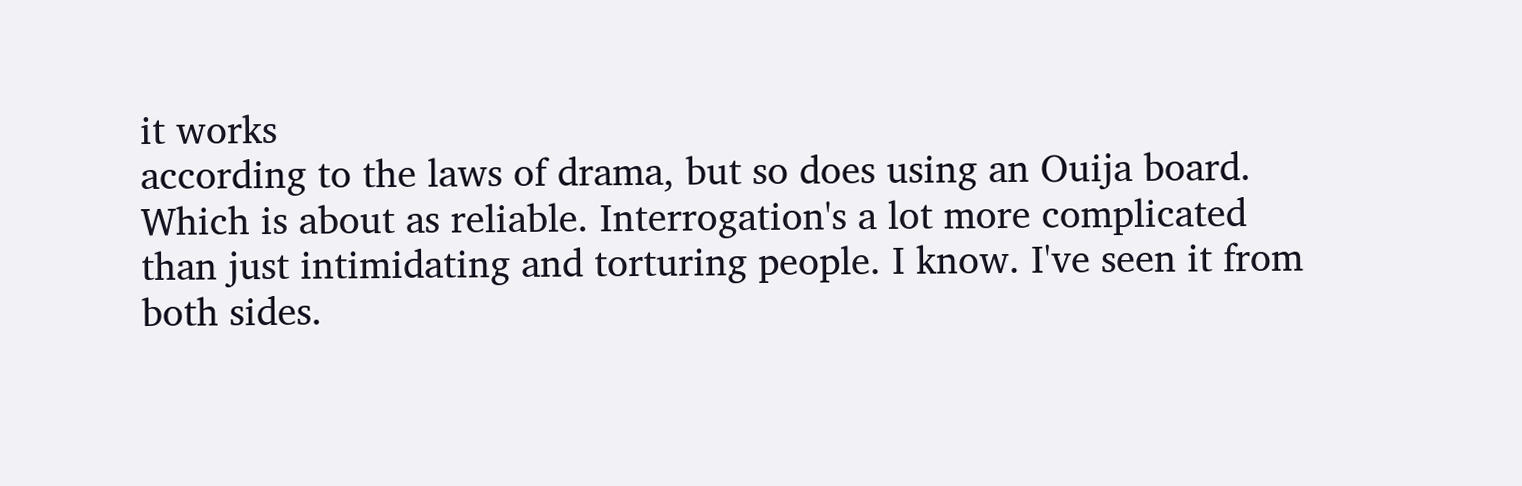it works
according to the laws of drama, but so does using an Ouija board.
Which is about as reliable. Interrogation's a lot more complicated
than just intimidating and torturing people. I know. I've seen it from
both sides.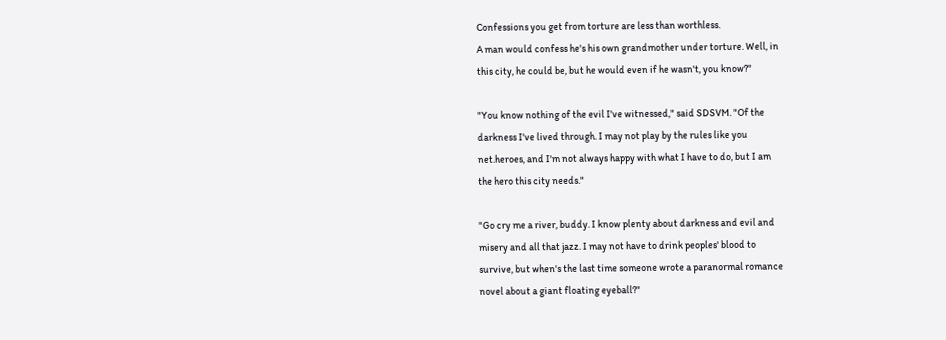Confessions you get from torture are less than worthless.
A man would confess he's his own grandmother under torture. Well, in
this city, he could be, but he would even if he wasn't, you know?"

"You know nothing of the evil I've witnessed," said SDSVM. "Of the
darkness I've lived through. I may not play by the rules like you
net.heroes, and I'm not always happy with what I have to do, but I am
the hero this city needs."

"Go cry me a river, buddy. I know plenty about darkness and evil and
misery and all that jazz. I may not have to drink peoples' blood to
survive, but when's the last time someone wrote a paranormal romance
novel about a giant floating eyeball?"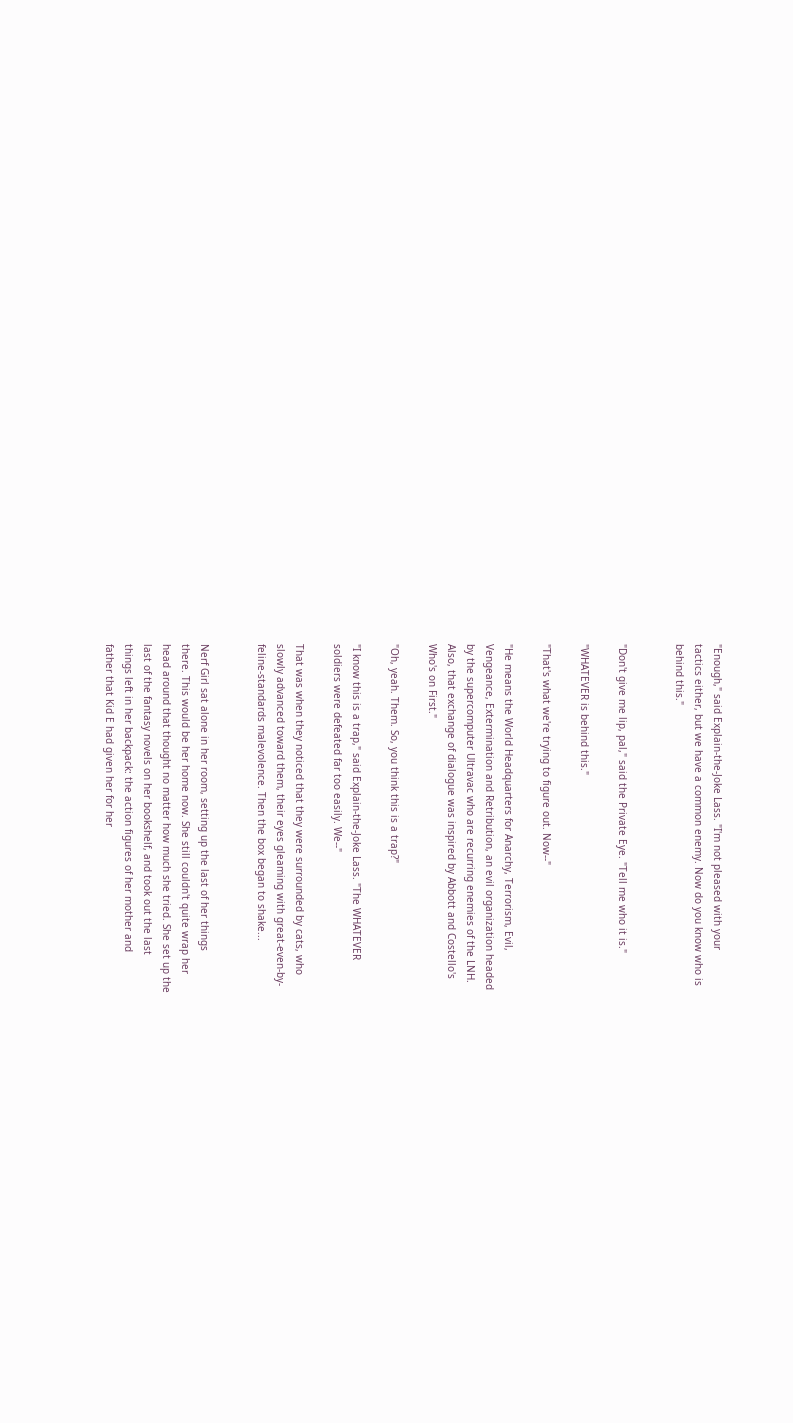"Enough," said Explain-the-Joke Lass. "I'm not pleased with your
tactics either, but we have a common enemy. Now do you know who is
behind this."


"Don't give me lip, pal," said the Private Eye. "Tell me who it is."

"WHATEVER is behind this."

"That's what we're trying to figure out. Now--"

"He means the World Headquarters for Anarchy, Terrorism, Evil,
Vengeance, Extermination and Retribution, an evil organization headed
by the supercomputer Ultravac who are recurring enemies of the LNH.
Also, that exchange of dialogue was inspired by Abbott and Costello's
Who's on First."

"Oh, yeah. Them. So, you think this is a trap?"

"I know this is a trap," said Explain-the-Joke Lass. "The WHATEVER
soldiers were defeated far too easily. We--"

That was when they noticed that they were surrounded by cats, who
slowly advanced toward them, their eyes gleaming with great-even-by-
feline-standards malevolence. Then the box began to shake...


Nerf Girl sat alone in her room, setting up the last of her things
there. This would be her home now. She still couldn't quite wrap her
head around that thought no matter how much she tried. She set up the
last of the fantasy novels on her bookshelf, and took out the last
things left in her backpack: the action figures of her mother and
father that Kid E had given her for her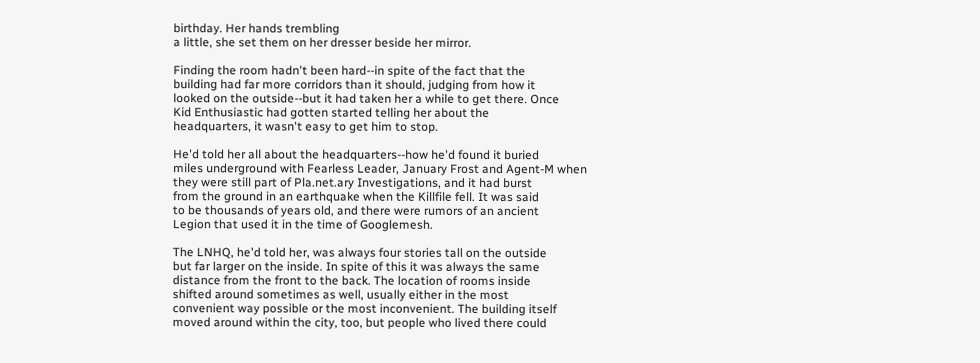birthday. Her hands trembling
a little, she set them on her dresser beside her mirror.

Finding the room hadn't been hard--in spite of the fact that the
building had far more corridors than it should, judging from how it
looked on the outside--but it had taken her a while to get there. Once
Kid Enthusiastic had gotten started telling her about the
headquarters, it wasn't easy to get him to stop.

He'd told her all about the headquarters--how he'd found it buried
miles underground with Fearless Leader, January Frost and Agent-M when
they were still part of Pla.net.ary Investigations, and it had burst
from the ground in an earthquake when the Killfile fell. It was said
to be thousands of years old, and there were rumors of an ancient
Legion that used it in the time of Googlemesh.

The LNHQ, he'd told her, was always four stories tall on the outside
but far larger on the inside. In spite of this it was always the same
distance from the front to the back. The location of rooms inside
shifted around sometimes as well, usually either in the most
convenient way possible or the most inconvenient. The building itself
moved around within the city, too, but people who lived there could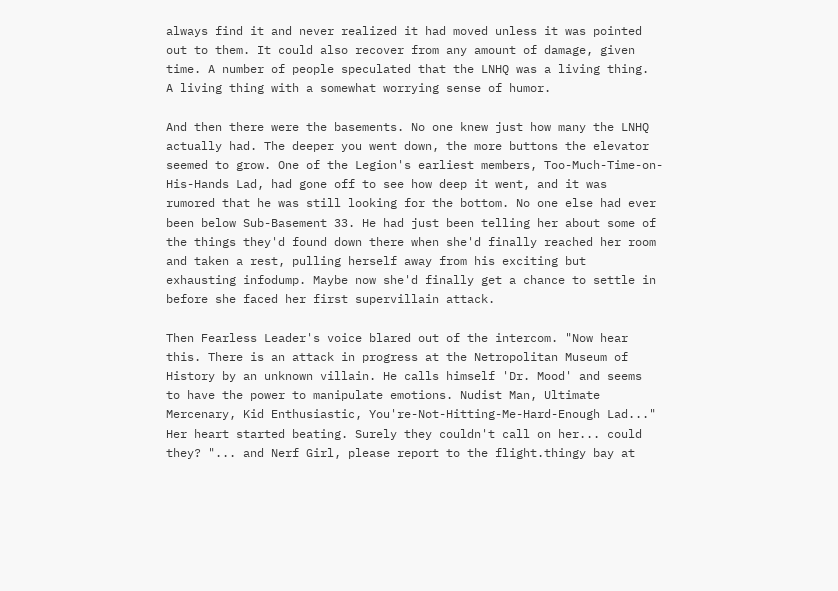always find it and never realized it had moved unless it was pointed
out to them. It could also recover from any amount of damage, given
time. A number of people speculated that the LNHQ was a living thing.
A living thing with a somewhat worrying sense of humor.

And then there were the basements. No one knew just how many the LNHQ
actually had. The deeper you went down, the more buttons the elevator
seemed to grow. One of the Legion's earliest members, Too-Much-Time-on-
His-Hands Lad, had gone off to see how deep it went, and it was
rumored that he was still looking for the bottom. No one else had ever
been below Sub-Basement 33. He had just been telling her about some of
the things they'd found down there when she'd finally reached her room
and taken a rest, pulling herself away from his exciting but
exhausting infodump. Maybe now she'd finally get a chance to settle in
before she faced her first supervillain attack.

Then Fearless Leader's voice blared out of the intercom. "Now hear
this. There is an attack in progress at the Netropolitan Museum of
History by an unknown villain. He calls himself 'Dr. Mood' and seems
to have the power to manipulate emotions. Nudist Man, Ultimate
Mercenary, Kid Enthusiastic, You're-Not-Hitting-Me-Hard-Enough Lad..."
Her heart started beating. Surely they couldn't call on her... could
they? "... and Nerf Girl, please report to the flight.thingy bay at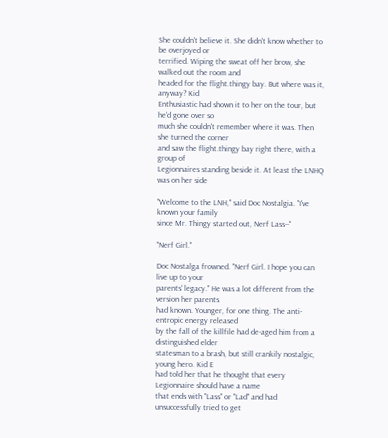She couldn't believe it. She didn't know whether to be overjoyed or
terrified. Wiping the sweat off her brow, she walked out the room and
headed for the flight.thingy bay. But where was it, anyway? Kid
Enthusiastic had shown it to her on the tour, but he'd gone over so
much she couldn't remember where it was. Then she turned the corner
and saw the flight.thingy bay right there, with a group of
Legionnaires standing beside it. At least the LNHQ was on her side

"Welcome to the LNH," said Doc Nostalgia. "I've known your family
since Mr. Thingy started out, Nerf Lass--"

"Nerf Girl."

Doc Nostalga frowned. "Nerf Girl. I hope you can live up to your
parents' legacy." He was a lot different from the version her parents
had known. Younger, for one thing. The anti-entropic energy released
by the fall of the killfile had de-aged him from a distinguished elder
statesman to a brash, but still crankily nostalgic, young hero. Kid E
had told her that he thought that every Legionnaire should have a name
that ends with "Lass" or "Lad" and had unsuccessfully tried to get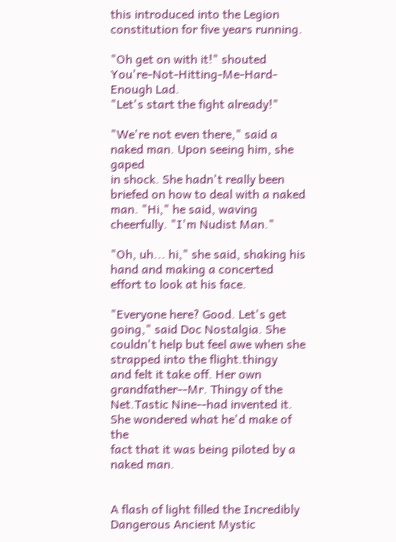this introduced into the Legion constitution for five years running.

"Oh get on with it!" shouted You're-Not-Hitting-Me-Hard-Enough Lad.
"Let's start the fight already!"

"We're not even there," said a naked man. Upon seeing him, she gaped
in shock. She hadn't really been briefed on how to deal with a naked
man. "Hi," he said, waving cheerfully. "I'm Nudist Man."

"Oh, uh... hi," she said, shaking his hand and making a concerted
effort to look at his face.

"Everyone here? Good. Let's get going," said Doc Nostalgia. She
couldn't help but feel awe when she strapped into the flight.thingy
and felt it take off. Her own grandfather--Mr. Thingy of the
Net.Tastic Nine--had invented it. She wondered what he'd make of the
fact that it was being piloted by a naked man.


A flash of light filled the Incredibly Dangerous Ancient Mystic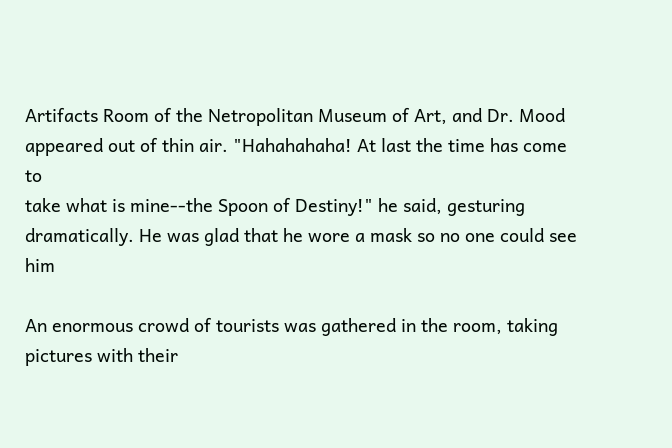Artifacts Room of the Netropolitan Museum of Art, and Dr. Mood
appeared out of thin air. "Hahahahaha! At last the time has come to
take what is mine--the Spoon of Destiny!" he said, gesturing
dramatically. He was glad that he wore a mask so no one could see him

An enormous crowd of tourists was gathered in the room, taking
pictures with their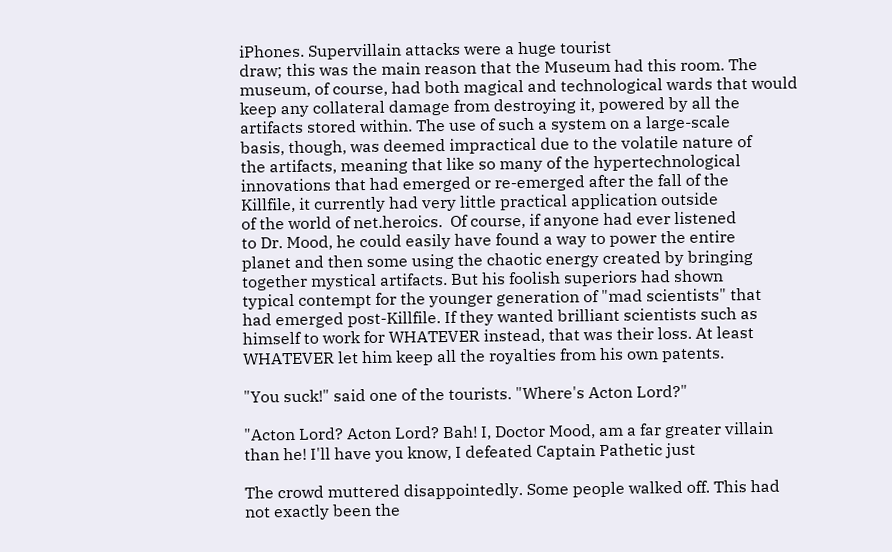iPhones. Supervillain attacks were a huge tourist
draw; this was the main reason that the Museum had this room. The
museum, of course, had both magical and technological wards that would
keep any collateral damage from destroying it, powered by all the
artifacts stored within. The use of such a system on a large-scale
basis, though, was deemed impractical due to the volatile nature of
the artifacts, meaning that like so many of the hypertechnological
innovations that had emerged or re-emerged after the fall of the
Killfile, it currently had very little practical application outside
of the world of net.heroics.  Of course, if anyone had ever listened
to Dr. Mood, he could easily have found a way to power the entire
planet and then some using the chaotic energy created by bringing
together mystical artifacts. But his foolish superiors had shown
typical contempt for the younger generation of "mad scientists" that
had emerged post-Killfile. If they wanted brilliant scientists such as
himself to work for WHATEVER instead, that was their loss. At least
WHATEVER let him keep all the royalties from his own patents.

"You suck!" said one of the tourists. "Where's Acton Lord?"

"Acton Lord? Acton Lord? Bah! I, Doctor Mood, am a far greater villain
than he! I'll have you know, I defeated Captain Pathetic just

The crowd muttered disappointedly. Some people walked off. This had
not exactly been the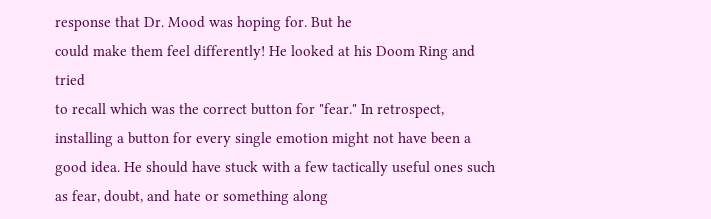response that Dr. Mood was hoping for. But he
could make them feel differently! He looked at his Doom Ring and tried
to recall which was the correct button for "fear." In retrospect,
installing a button for every single emotion might not have been a
good idea. He should have stuck with a few tactically useful ones such
as fear, doubt, and hate or something along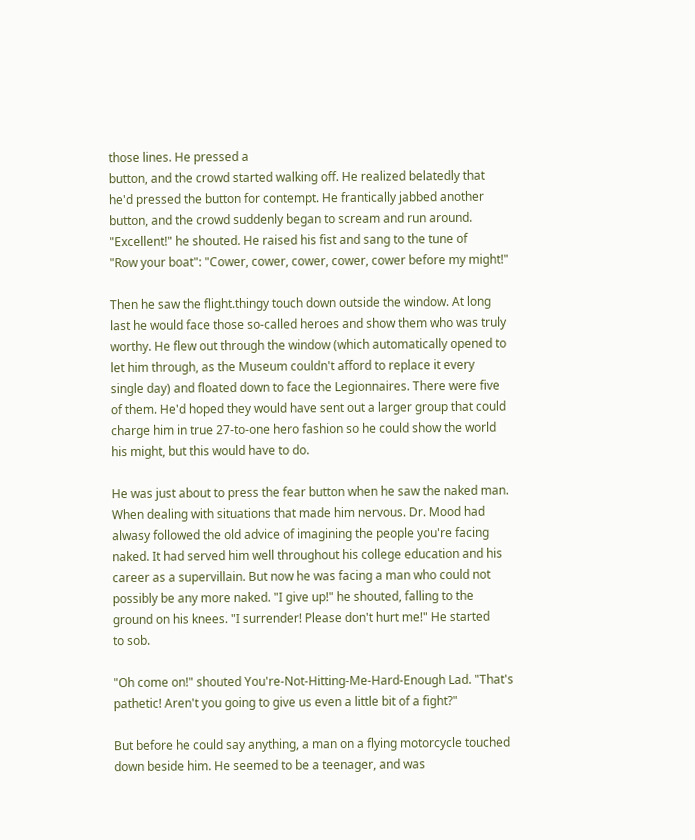those lines. He pressed a
button, and the crowd started walking off. He realized belatedly that
he'd pressed the button for contempt. He frantically jabbed another
button, and the crowd suddenly began to scream and run around.
"Excellent!" he shouted. He raised his fist and sang to the tune of
"Row your boat": "Cower, cower, cower, cower, cower before my might!"

Then he saw the flight.thingy touch down outside the window. At long
last he would face those so-called heroes and show them who was truly
worthy. He flew out through the window (which automatically opened to
let him through, as the Museum couldn't afford to replace it every
single day) and floated down to face the Legionnaires. There were five
of them. He'd hoped they would have sent out a larger group that could
charge him in true 27-to-one hero fashion so he could show the world
his might, but this would have to do.

He was just about to press the fear button when he saw the naked man.
When dealing with situations that made him nervous. Dr. Mood had
alwasy followed the old advice of imagining the people you're facing
naked. It had served him well throughout his college education and his
career as a supervillain. But now he was facing a man who could not
possibly be any more naked. "I give up!" he shouted, falling to the
ground on his knees. "I surrender! Please don't hurt me!" He started
to sob.

"Oh come on!" shouted You're-Not-Hitting-Me-Hard-Enough Lad. "That's
pathetic! Aren't you going to give us even a little bit of a fight?"

But before he could say anything, a man on a flying motorcycle touched
down beside him. He seemed to be a teenager, and was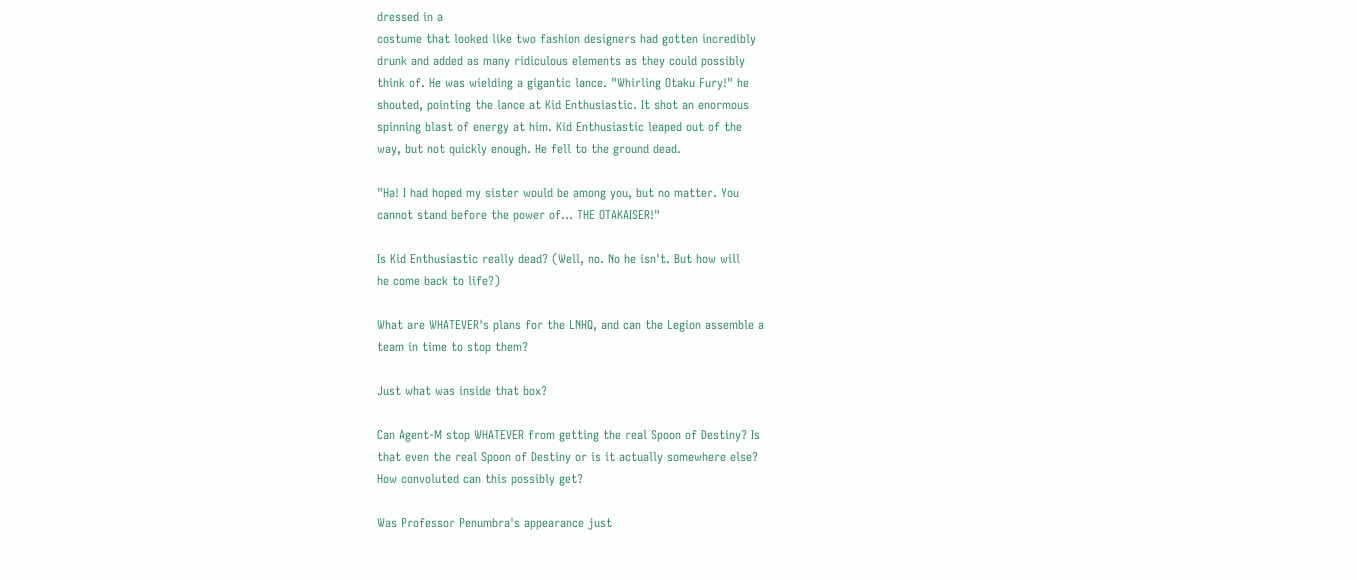dressed in a
costume that looked like two fashion designers had gotten incredibly
drunk and added as many ridiculous elements as they could possibly
think of. He was wielding a gigantic lance. "Whirling Otaku Fury!" he
shouted, pointing the lance at Kid Enthusiastic. It shot an enormous
spinning blast of energy at him. Kid Enthusiastic leaped out of the
way, but not quickly enough. He fell to the ground dead.

"Ha! I had hoped my sister would be among you, but no matter. You
cannot stand before the power of... THE OTAKAISER!"

Is Kid Enthusiastic really dead? (Well, no. No he isn't. But how will
he come back to life?)

What are WHATEVER's plans for the LNHQ, and can the Legion assemble a
team in time to stop them?

Just what was inside that box?

Can Agent-M stop WHATEVER from getting the real Spoon of Destiny? Is
that even the real Spoon of Destiny or is it actually somewhere else?
How convoluted can this possibly get?

Was Professor Penumbra's appearance just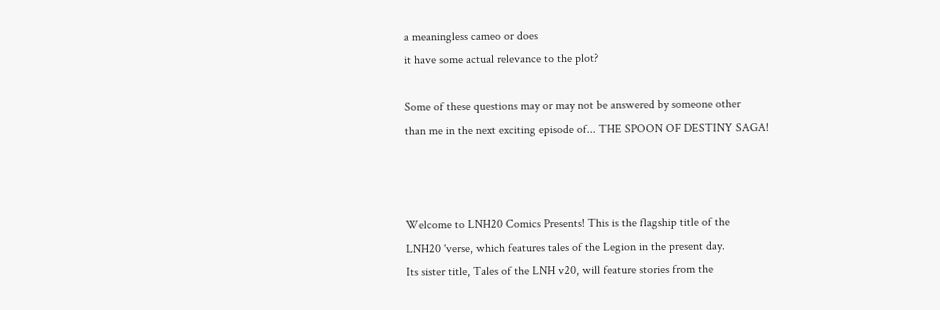a meaningless cameo or does
it have some actual relevance to the plot?

Some of these questions may or may not be answered by someone other
than me in the next exciting episode of... THE SPOON OF DESTINY SAGA!



Welcome to LNH20 Comics Presents! This is the flagship title of the
LNH20 'verse, which features tales of the Legion in the present day.
Its sister title, Tales of the LNH v20, will feature stories from the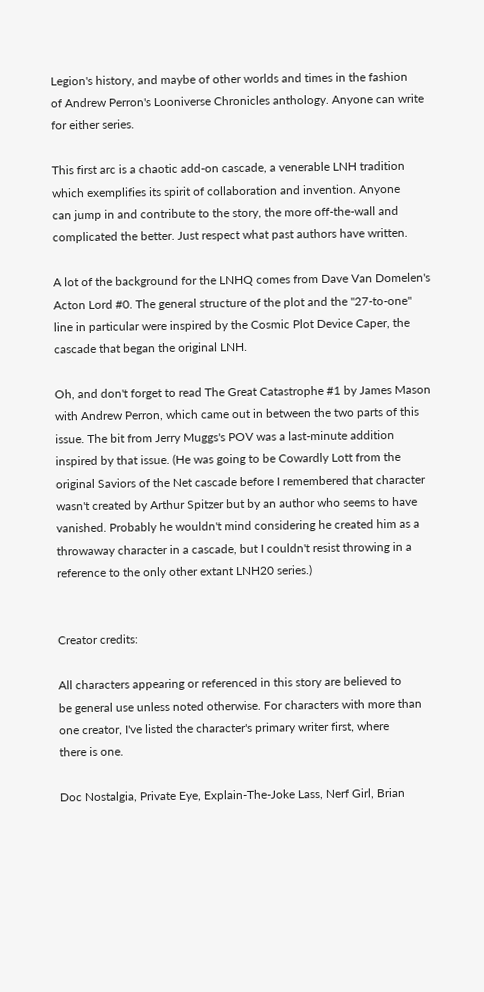Legion's history, and maybe of other worlds and times in the fashion
of Andrew Perron's Looniverse Chronicles anthology. Anyone can write
for either series.

This first arc is a chaotic add-on cascade, a venerable LNH tradition
which exemplifies its spirit of collaboration and invention. Anyone
can jump in and contribute to the story, the more off-the-wall and
complicated the better. Just respect what past authors have written.

A lot of the background for the LNHQ comes from Dave Van Domelen's
Acton Lord #0. The general structure of the plot and the "27-to-one"
line in particular were inspired by the Cosmic Plot Device Caper, the
cascade that began the original LNH.

Oh, and don't forget to read The Great Catastrophe #1 by James Mason
with Andrew Perron, which came out in between the two parts of this
issue. The bit from Jerry Muggs's POV was a last-minute addition
inspired by that issue. (He was going to be Cowardly Lott from the
original Saviors of the Net cascade before I remembered that character
wasn't created by Arthur Spitzer but by an author who seems to have
vanished. Probably he wouldn't mind considering he created him as a
throwaway character in a cascade, but I couldn't resist throwing in a
reference to the only other extant LNH20 series.)


Creator credits:

All characters appearing or referenced in this story are believed to
be general use unless noted otherwise. For characters with more than
one creator, I've listed the character's primary writer first, where
there is one.

Doc Nostalgia, Private Eye, Explain-The-Joke Lass, Nerf Girl, Brian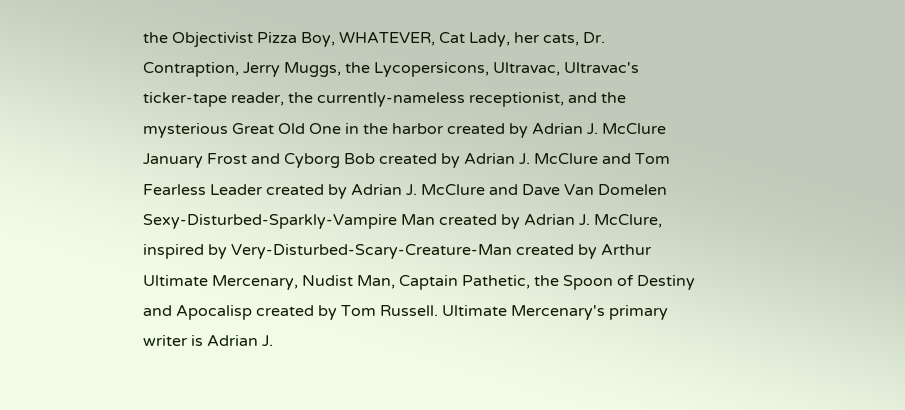the Objectivist Pizza Boy, WHATEVER, Cat Lady, her cats, Dr.
Contraption, Jerry Muggs, the Lycopersicons, Ultravac, Ultravac's
ticker-tape reader, the currently-nameless receptionist, and the
mysterious Great Old One in the harbor created by Adrian J. McClure
January Frost and Cyborg Bob created by Adrian J. McClure and Tom
Fearless Leader created by Adrian J. McClure and Dave Van Domelen
Sexy-Disturbed-Sparkly-Vampire Man created by Adrian J. McClure,
inspired by Very-Disturbed-Scary-Creature-Man created by Arthur
Ultimate Mercenary, Nudist Man, Captain Pathetic, the Spoon of Destiny
and Apocalisp created by Tom Russell. Ultimate Mercenary's primary
writer is Adrian J.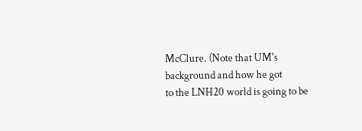McClure. (Note that UM's background and how he got
to the LNH20 world is going to be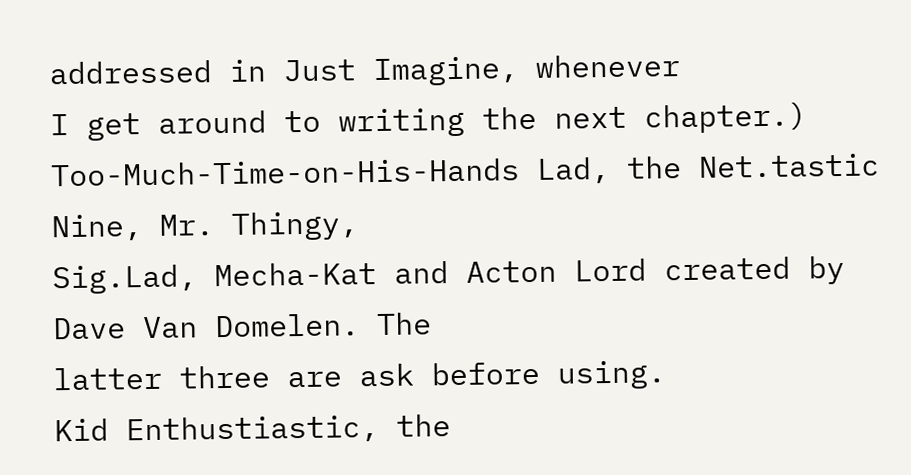addressed in Just Imagine, whenever
I get around to writing the next chapter.)
Too-Much-Time-on-His-Hands Lad, the Net.tastic Nine, Mr. Thingy,
Sig.Lad, Mecha-Kat and Acton Lord created by Dave Van Domelen. The
latter three are ask before using.
Kid Enthustiastic, the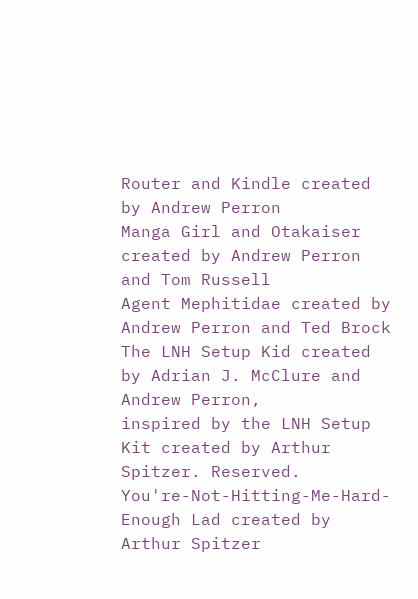Router and Kindle created by Andrew Perron
Manga Girl and Otakaiser created by Andrew Perron and Tom Russell
Agent Mephitidae created by Andrew Perron and Ted Brock
The LNH Setup Kid created by Adrian J. McClure and Andrew Perron,
inspired by the LNH Setup Kit created by Arthur Spitzer. Reserved.
You're-Not-Hitting-Me-Hard-Enough Lad created by Arthur Spitzer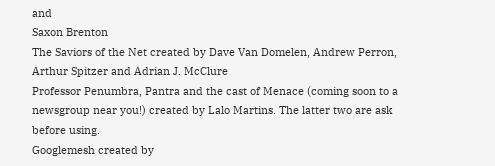and
Saxon Brenton
The Saviors of the Net created by Dave Van Domelen, Andrew Perron,
Arthur Spitzer and Adrian J. McClure
Professor Penumbra, Pantra and the cast of Menace (coming soon to a
newsgroup near you!) created by Lalo Martins. The latter two are ask
before using.
Googlemesh created by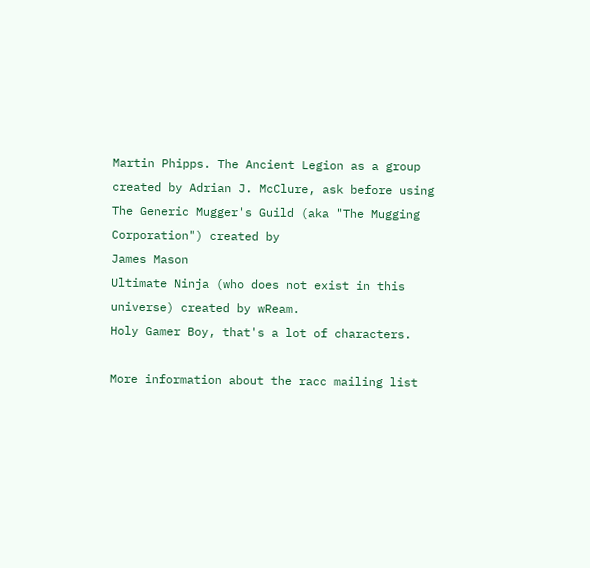Martin Phipps. The Ancient Legion as a group
created by Adrian J. McClure, ask before using
The Generic Mugger's Guild (aka "The Mugging Corporation") created by
James Mason
Ultimate Ninja (who does not exist in this universe) created by wReam.
Holy Gamer Boy, that's a lot of characters.

More information about the racc mailing list